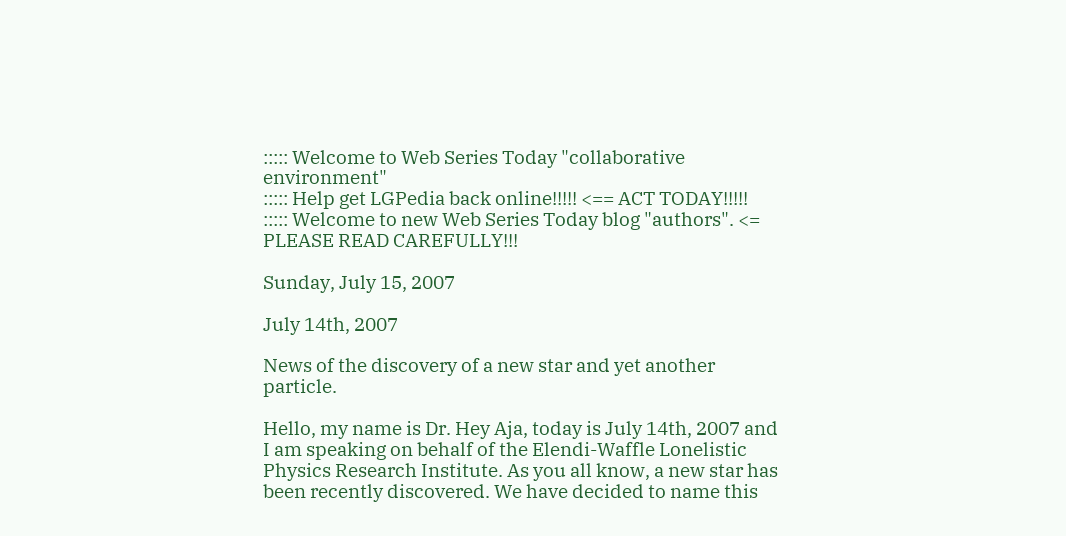::::: Welcome to Web Series Today "collaborative environment"
::::: Help get LGPedia back online!!!!! <== ACT TODAY!!!!!
::::: Welcome to new Web Series Today blog "authors". <= PLEASE READ CAREFULLY!!!

Sunday, July 15, 2007

July 14th, 2007

News of the discovery of a new star and yet another particle.

Hello, my name is Dr. Hey Aja, today is July 14th, 2007 and I am speaking on behalf of the Elendi-Waffle Lonelistic Physics Research Institute. As you all know, a new star has been recently discovered. We have decided to name this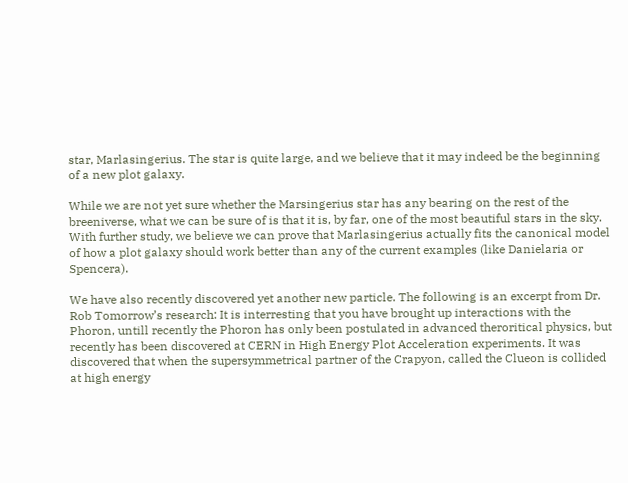star, Marlasingerius. The star is quite large, and we believe that it may indeed be the beginning of a new plot galaxy.

While we are not yet sure whether the Marsingerius star has any bearing on the rest of the breeniverse, what we can be sure of is that it is, by far, one of the most beautiful stars in the sky. With further study, we believe we can prove that Marlasingerius actually fits the canonical model of how a plot galaxy should work better than any of the current examples (like Danielaria or Spencera).

We have also recently discovered yet another new particle. The following is an excerpt from Dr. Rob Tomorrow’s research: It is interresting that you have brought up interactions with the Phoron, untill recently the Phoron has only been postulated in advanced theroritical physics, but recently has been discovered at CERN in High Energy Plot Acceleration experiments. It was discovered that when the supersymmetrical partner of the Crapyon, called the Clueon is collided at high energy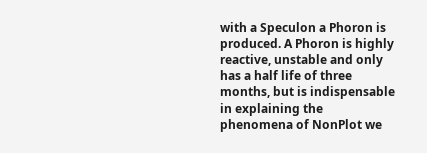with a Speculon a Phoron is produced. A Phoron is highly reactive, unstable and only has a half life of three months, but is indispensable in explaining the phenomena of NonPlot we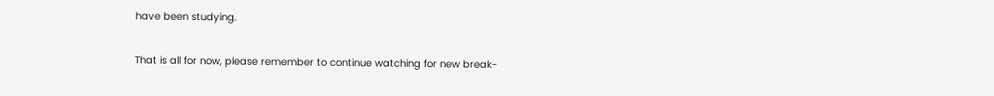have been studying.

That is all for now, please remember to continue watching for new break-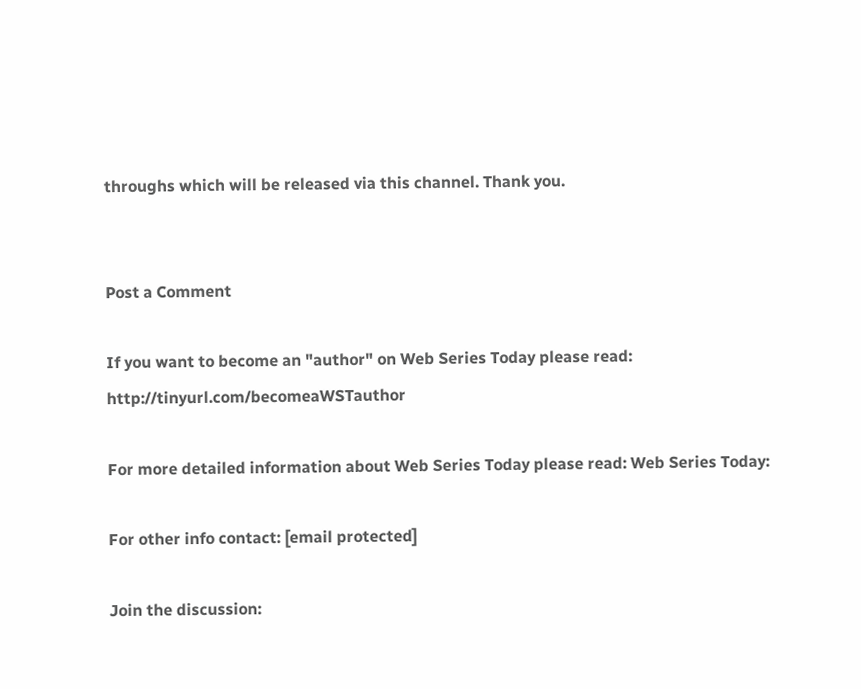throughs which will be released via this channel. Thank you.


Post a Comment

If you want to become an "author" on Web Series Today please read: http://tinyurl.com/becomeaWSTauthor

For more detailed information about Web Series Today please read: Web Series Today:

For other info contact: [email protected]

Join the discussion: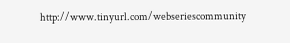http://www.tinyurl.com/webseriescommunity